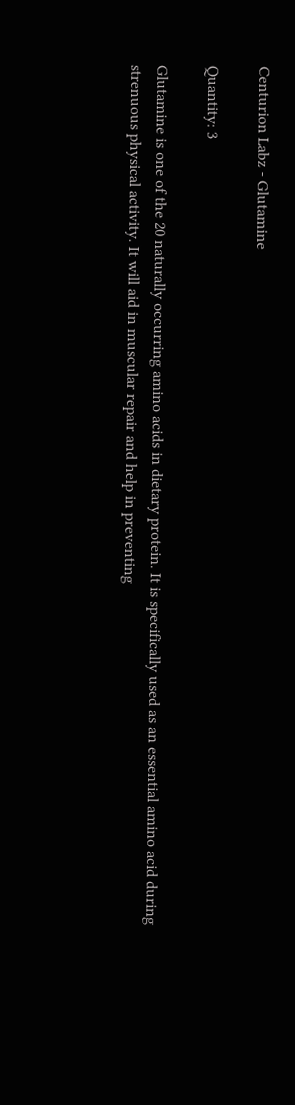Centurion Labz - Glutamine

Quantity: 3

Glutamine is one of the 20 naturally occurring amino acids in dietary protein. It is specifically used as an essential amino acid during strenuous physical activity. It will aid in muscular repair and help in preventing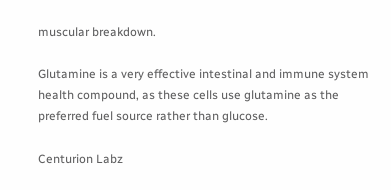muscular breakdown.

Glutamine is a very effective intestinal and immune system health compound, as these cells use glutamine as the preferred fuel source rather than glucose.

Centurion Labz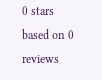0 stars based on 0 reviews